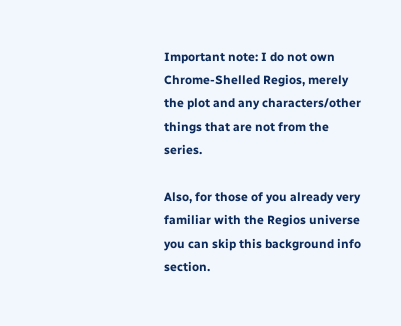Important note: I do not own Chrome-Shelled Regios, merely the plot and any characters/other things that are not from the series.

Also, for those of you already very familiar with the Regios universe you can skip this background info section.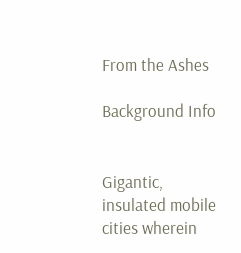From the Ashes

Background Info


Gigantic, insulated mobile cities wherein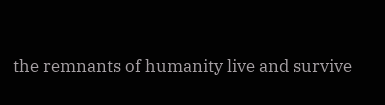the remnants of humanity live and survive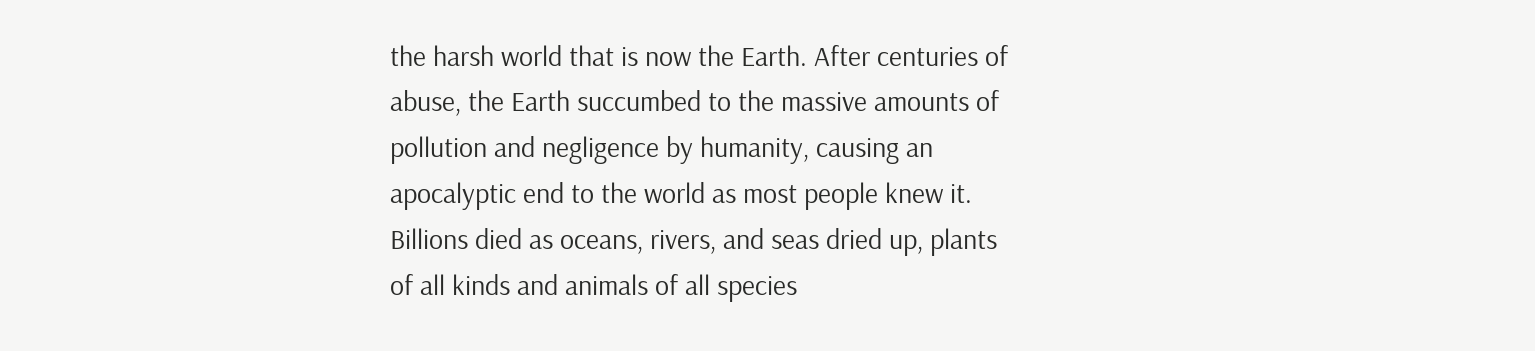the harsh world that is now the Earth. After centuries of abuse, the Earth succumbed to the massive amounts of pollution and negligence by humanity, causing an apocalyptic end to the world as most people knew it. Billions died as oceans, rivers, and seas dried up, plants of all kinds and animals of all species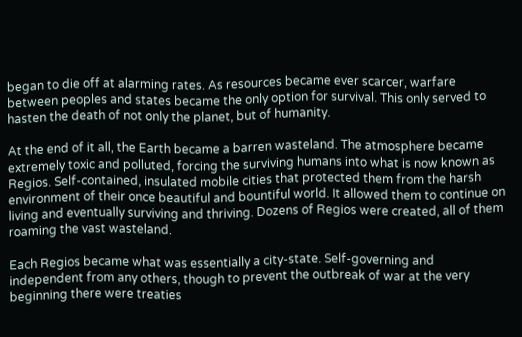began to die off at alarming rates. As resources became ever scarcer, warfare between peoples and states became the only option for survival. This only served to hasten the death of not only the planet, but of humanity.

At the end of it all, the Earth became a barren wasteland. The atmosphere became extremely toxic and polluted, forcing the surviving humans into what is now known as Regios. Self-contained, insulated mobile cities that protected them from the harsh environment of their once beautiful and bountiful world. It allowed them to continue on living and eventually surviving and thriving. Dozens of Regios were created, all of them roaming the vast wasteland.

Each Regios became what was essentially a city-state. Self-governing and independent from any others, though to prevent the outbreak of war at the very beginning there were treaties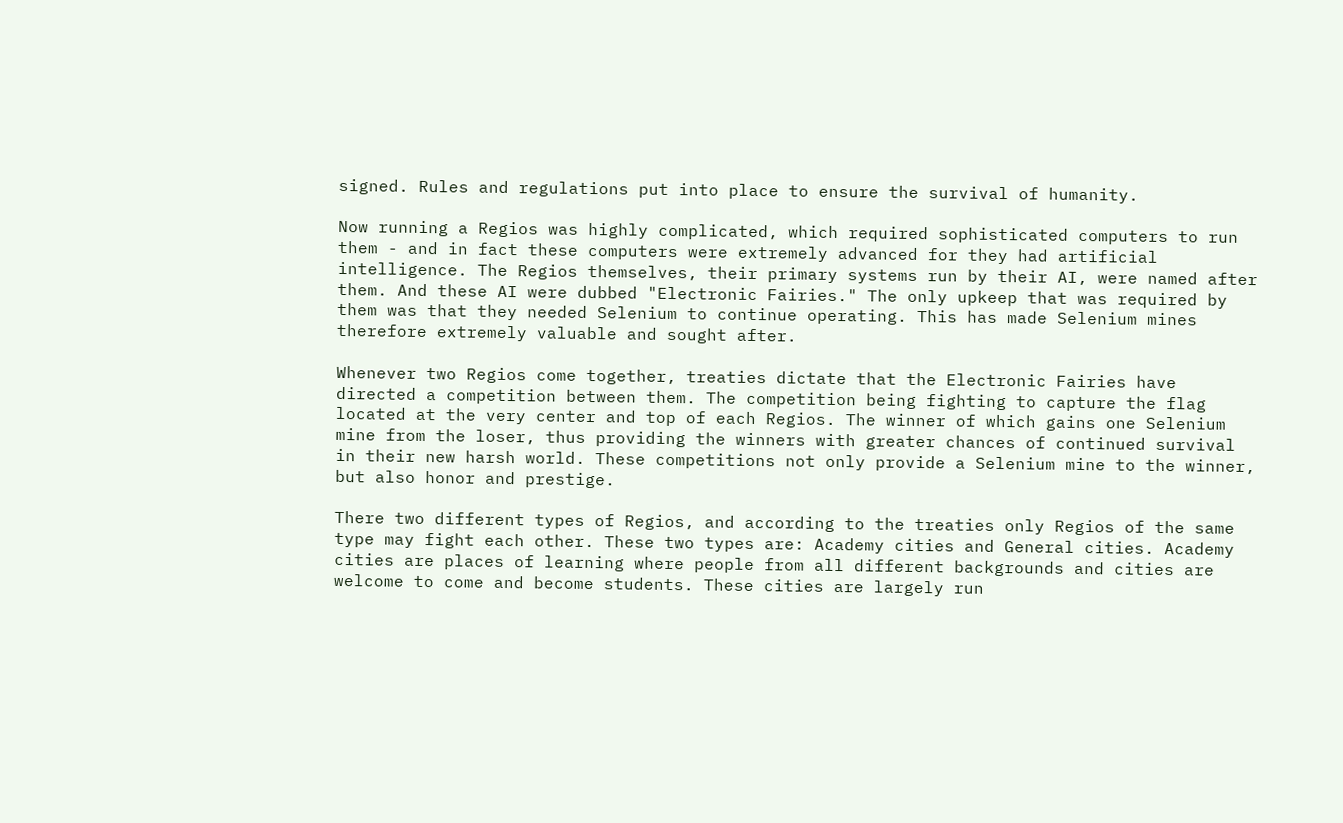signed. Rules and regulations put into place to ensure the survival of humanity.

Now running a Regios was highly complicated, which required sophisticated computers to run them - and in fact these computers were extremely advanced for they had artificial intelligence. The Regios themselves, their primary systems run by their AI, were named after them. And these AI were dubbed "Electronic Fairies." The only upkeep that was required by them was that they needed Selenium to continue operating. This has made Selenium mines therefore extremely valuable and sought after.

Whenever two Regios come together, treaties dictate that the Electronic Fairies have directed a competition between them. The competition being fighting to capture the flag located at the very center and top of each Regios. The winner of which gains one Selenium mine from the loser, thus providing the winners with greater chances of continued survival in their new harsh world. These competitions not only provide a Selenium mine to the winner, but also honor and prestige.

There two different types of Regios, and according to the treaties only Regios of the same type may fight each other. These two types are: Academy cities and General cities. Academy cities are places of learning where people from all different backgrounds and cities are welcome to come and become students. These cities are largely run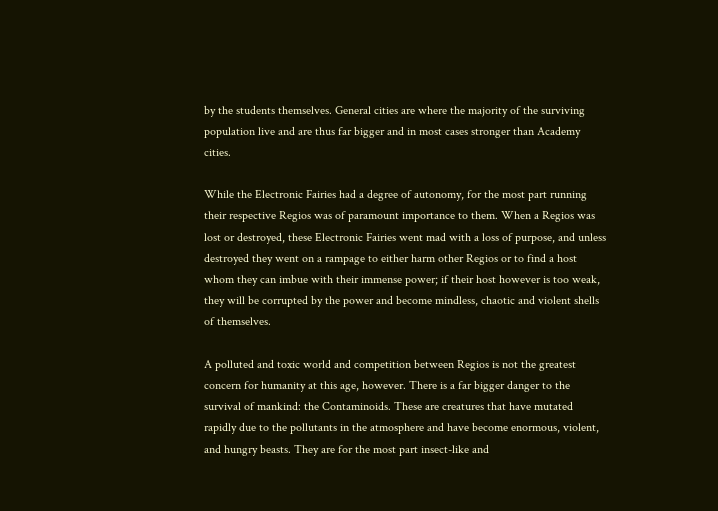by the students themselves. General cities are where the majority of the surviving population live and are thus far bigger and in most cases stronger than Academy cities.

While the Electronic Fairies had a degree of autonomy, for the most part running their respective Regios was of paramount importance to them. When a Regios was lost or destroyed, these Electronic Fairies went mad with a loss of purpose, and unless destroyed they went on a rampage to either harm other Regios or to find a host whom they can imbue with their immense power; if their host however is too weak, they will be corrupted by the power and become mindless, chaotic and violent shells of themselves.

A polluted and toxic world and competition between Regios is not the greatest concern for humanity at this age, however. There is a far bigger danger to the survival of mankind: the Contaminoids. These are creatures that have mutated rapidly due to the pollutants in the atmosphere and have become enormous, violent, and hungry beasts. They are for the most part insect-like and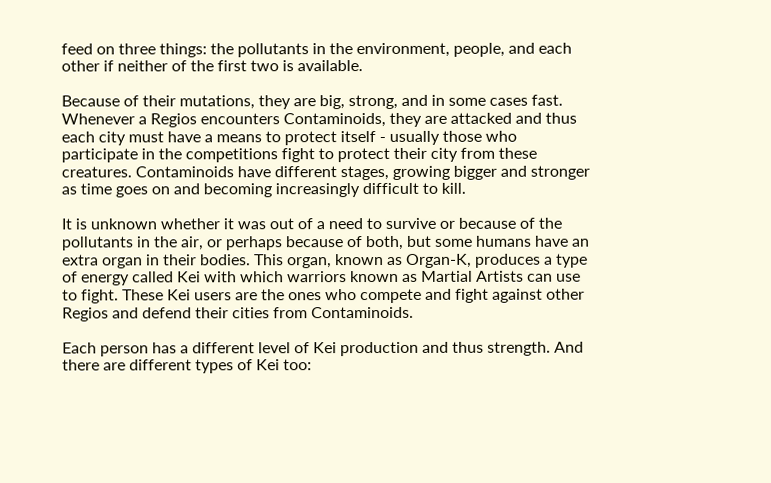feed on three things: the pollutants in the environment, people, and each other if neither of the first two is available.

Because of their mutations, they are big, strong, and in some cases fast. Whenever a Regios encounters Contaminoids, they are attacked and thus each city must have a means to protect itself - usually those who participate in the competitions fight to protect their city from these creatures. Contaminoids have different stages, growing bigger and stronger as time goes on and becoming increasingly difficult to kill.

It is unknown whether it was out of a need to survive or because of the pollutants in the air, or perhaps because of both, but some humans have an extra organ in their bodies. This organ, known as Organ-K, produces a type of energy called Kei with which warriors known as Martial Artists can use to fight. These Kei users are the ones who compete and fight against other Regios and defend their cities from Contaminoids.

Each person has a different level of Kei production and thus strength. And there are different types of Kei too: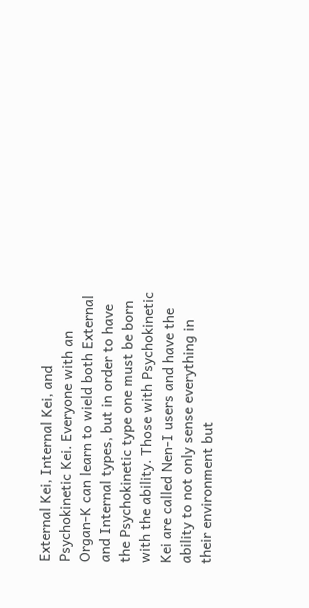External Kei, Internal Kei, and Psychokinetic Kei. Everyone with an Organ-K can learn to wield both External and Internal types, but in order to have the Psychokinetic type one must be born with the ability. Those with Psychokinetic Kei are called Nen-I users and have the ability to not only sense everything in their environment but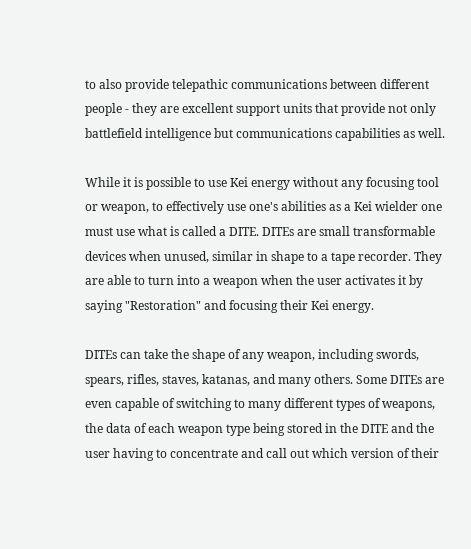to also provide telepathic communications between different people - they are excellent support units that provide not only battlefield intelligence but communications capabilities as well.

While it is possible to use Kei energy without any focusing tool or weapon, to effectively use one's abilities as a Kei wielder one must use what is called a DITE. DITEs are small transformable devices when unused, similar in shape to a tape recorder. They are able to turn into a weapon when the user activates it by saying "Restoration" and focusing their Kei energy.

DITEs can take the shape of any weapon, including swords, spears, rifles, staves, katanas, and many others. Some DITEs are even capable of switching to many different types of weapons, the data of each weapon type being stored in the DITE and the user having to concentrate and call out which version of their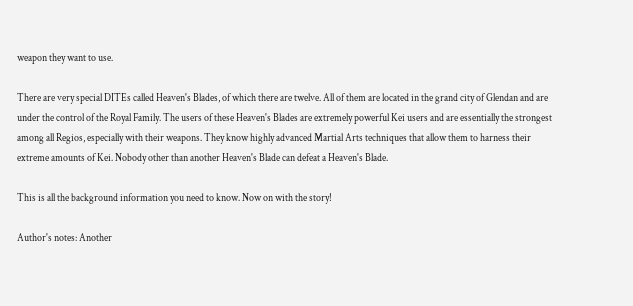weapon they want to use.

There are very special DITEs called Heaven's Blades, of which there are twelve. All of them are located in the grand city of Glendan and are under the control of the Royal Family. The users of these Heaven's Blades are extremely powerful Kei users and are essentially the strongest among all Regios, especially with their weapons. They know highly advanced Martial Arts techniques that allow them to harness their extreme amounts of Kei. Nobody other than another Heaven's Blade can defeat a Heaven's Blade.

This is all the background information you need to know. Now on with the story!

Author's notes: Another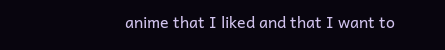anime that I liked and that I want to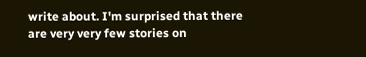write about. I'm surprised that there are very very few stories on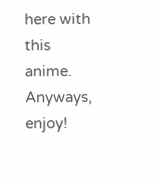here with this anime. Anyways, enjoy!